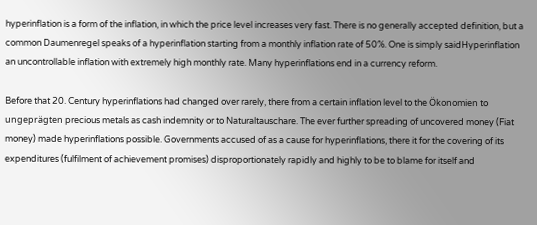hyperinflation is a form of the inflation, in which the price level increases very fast. There is no generally accepted definition, but a common Daumenregel speaks of a hyperinflation starting from a monthly inflation rate of 50%. One is simply saidHyperinflation an uncontrollable inflation with extremely high monthly rate. Many hyperinflations end in a currency reform.

Before that 20. Century hyperinflations had changed over rarely, there from a certain inflation level to the Ökonomien to ungeprägten precious metals as cash indemnity or to Naturaltauschare. The ever further spreading of uncovered money (Fiat money) made hyperinflations possible. Governments accused of as a cause for hyperinflations, there it for the covering of its expenditures (fulfilment of achievement promises) disproportionately rapidly and highly to be to blame for itself and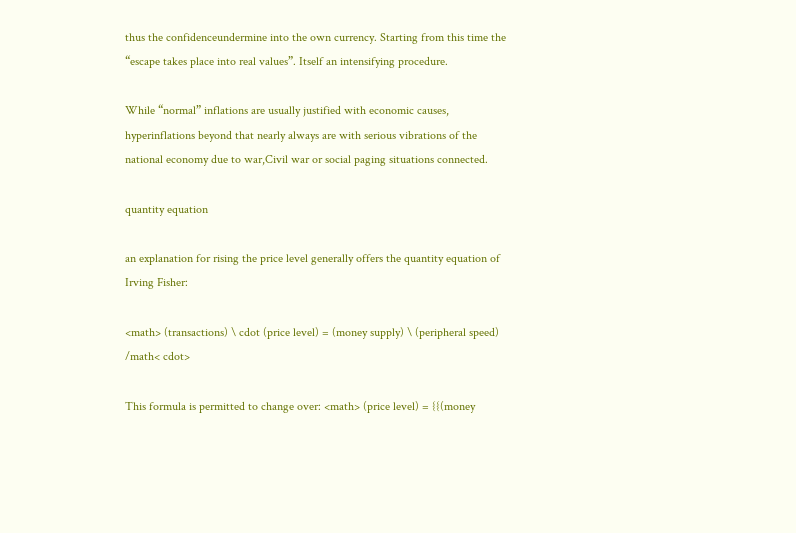thus the confidenceundermine into the own currency. Starting from this time the “escape takes place into real values”. Itself an intensifying procedure.

While “normal” inflations are usually justified with economic causes, hyperinflations beyond that nearly always are with serious vibrations of the national economy due to war,Civil war or social paging situations connected.

quantity equation

an explanation for rising the price level generally offers the quantity equation of Irving Fisher:

<math> (transactions) \ cdot (price level) = (money supply) \ (peripheral speed) /math< cdot>

This formula is permitted to change over: <math> (price level) = {{(money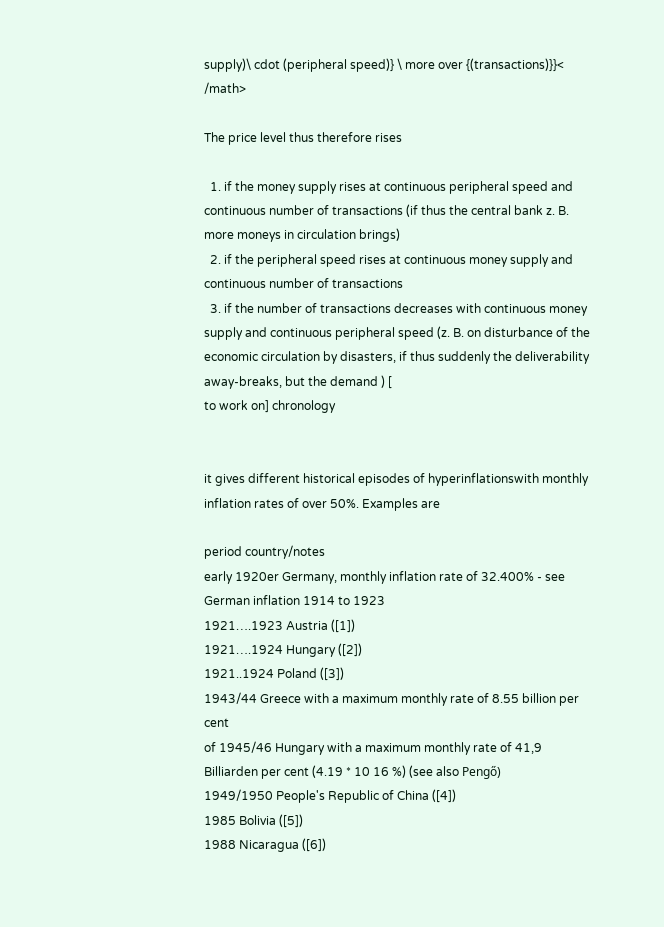supply)\ cdot (peripheral speed)} \ more over {(transactions)}}< /math>

The price level thus therefore rises

  1. if the money supply rises at continuous peripheral speed and continuous number of transactions (if thus the central bank z. B. more moneys in circulation brings)
  2. if the peripheral speed rises at continuous money supply and continuous number of transactions
  3. if the number of transactions decreases with continuous money supply and continuous peripheral speed (z. B. on disturbance of the economic circulation by disasters, if thus suddenly the deliverability away-breaks, but the demand ) [
to work on] chronology


it gives different historical episodes of hyperinflationswith monthly inflation rates of over 50%. Examples are

period country/notes
early 1920er Germany, monthly inflation rate of 32.400% - see German inflation 1914 to 1923
1921….1923 Austria ([1])
1921….1924 Hungary ([2])
1921..1924 Poland ([3])
1943/44 Greece with a maximum monthly rate of 8.55 billion per cent
of 1945/46 Hungary with a maximum monthly rate of 41,9 Billiarden per cent (4.19 * 10 16 %) (see also Pengő)
1949/1950 People's Republic of China ([4])
1985 Bolivia ([5])
1988 Nicaragua ([6])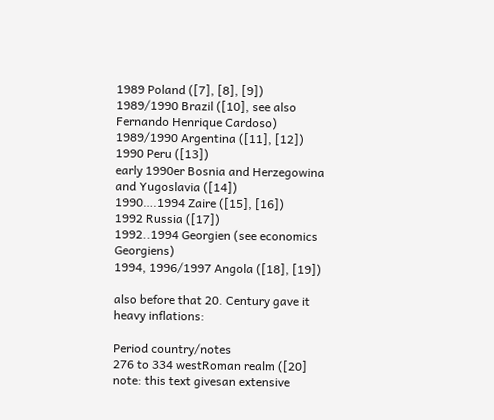1989 Poland ([7], [8], [9])
1989/1990 Brazil ([10], see also Fernando Henrique Cardoso)
1989/1990 Argentina ([11], [12])
1990 Peru ([13])
early 1990er Bosnia and Herzegowina and Yugoslavia ([14])
1990….1994 Zaire ([15], [16])
1992 Russia ([17])
1992..1994 Georgien (see economics Georgiens)
1994, 1996/1997 Angola ([18], [19])

also before that 20. Century gave it heavy inflations:

Period country/notes
276 to 334 westRoman realm ([20] note: this text givesan extensive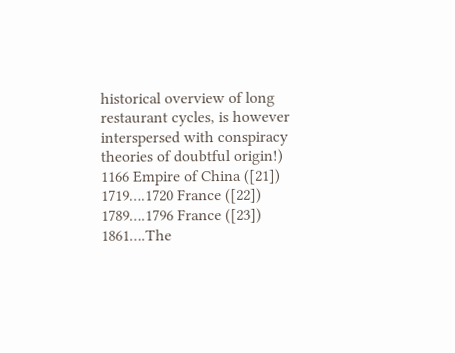historical overview of long restaurant cycles, is however interspersed with conspiracy theories of doubtful origin!)
1166 Empire of China ([21])
1719….1720 France ([22])
1789….1796 France ([23])
1861….The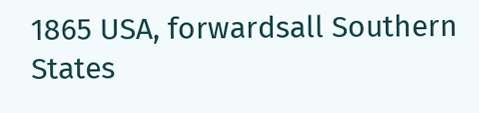1865 USA, forwardsall Southern States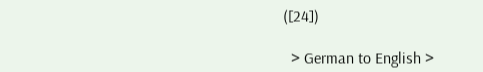([24])

  > German to English >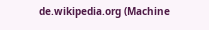de.wikipedia.org (Machine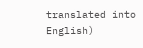translated into English)